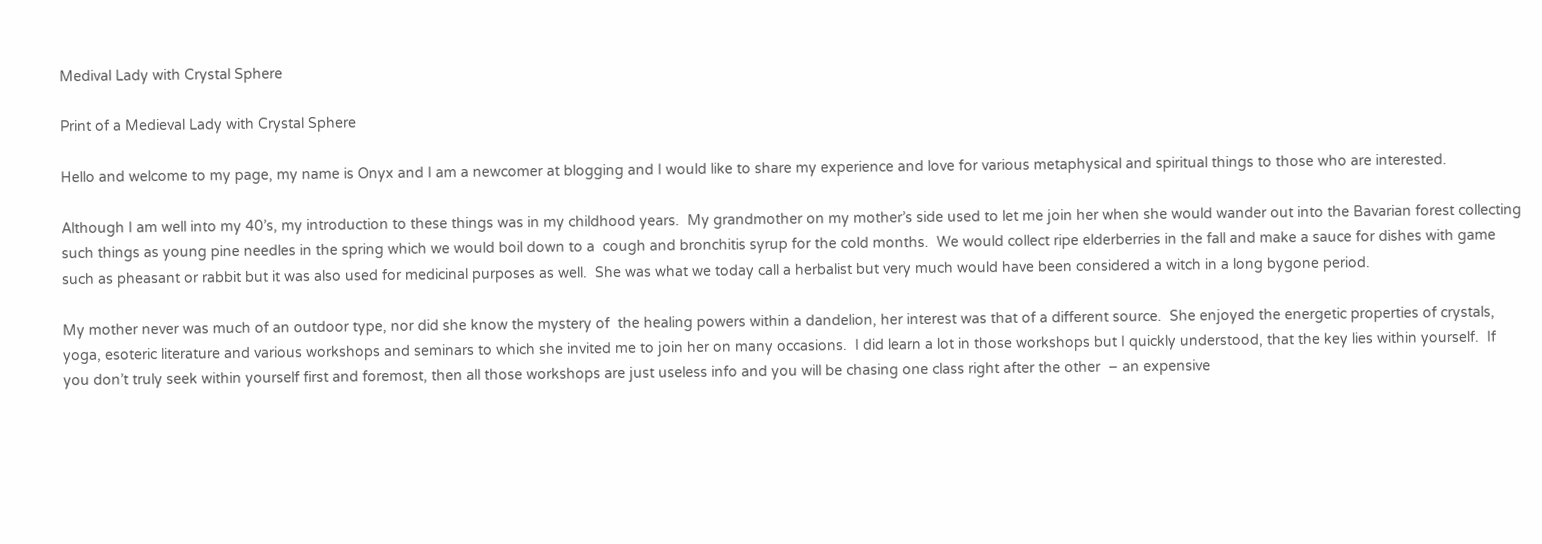Medival Lady with Crystal Sphere

Print of a Medieval Lady with Crystal Sphere

Hello and welcome to my page, my name is Onyx and I am a newcomer at blogging and I would like to share my experience and love for various metaphysical and spiritual things to those who are interested.

Although I am well into my 40’s, my introduction to these things was in my childhood years.  My grandmother on my mother’s side used to let me join her when she would wander out into the Bavarian forest collecting such things as young pine needles in the spring which we would boil down to a  cough and bronchitis syrup for the cold months.  We would collect ripe elderberries in the fall and make a sauce for dishes with game such as pheasant or rabbit but it was also used for medicinal purposes as well.  She was what we today call a herbalist but very much would have been considered a witch in a long bygone period.

My mother never was much of an outdoor type, nor did she know the mystery of  the healing powers within a dandelion, her interest was that of a different source.  She enjoyed the energetic properties of crystals, yoga, esoteric literature and various workshops and seminars to which she invited me to join her on many occasions.  I did learn a lot in those workshops but I quickly understood, that the key lies within yourself.  If you don’t truly seek within yourself first and foremost, then all those workshops are just useless info and you will be chasing one class right after the other  – an expensive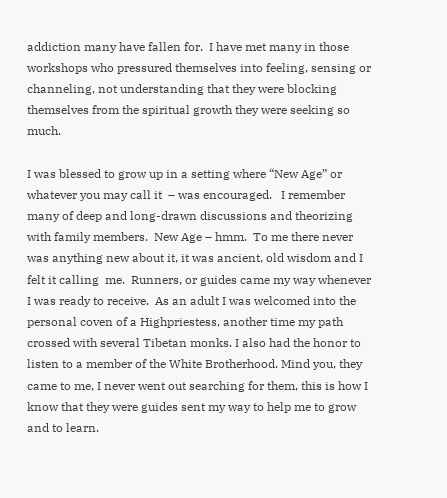addiction many have fallen for.  I have met many in those workshops who pressured themselves into feeling, sensing or channeling, not understanding that they were blocking themselves from the spiritual growth they were seeking so much.

I was blessed to grow up in a setting where “New Age” or whatever you may call it  – was encouraged.   I remember many of deep and long-drawn discussions and theorizing with family members.  New Age – hmm.  To me there never was anything new about it, it was ancient, old wisdom and I felt it calling  me.  Runners, or guides came my way whenever I was ready to receive.  As an adult I was welcomed into the personal coven of a Highpriestess, another time my path crossed with several Tibetan monks. I also had the honor to listen to a member of the White Brotherhood. Mind you, they came to me, I never went out searching for them, this is how I know that they were guides sent my way to help me to grow and to learn.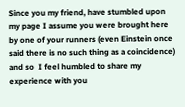Since you my friend, have stumbled upon my page I assume you were brought here by one of your runners (even Einstein once said there is no such thing as a coincidence) and so  I feel humbled to share my experience with you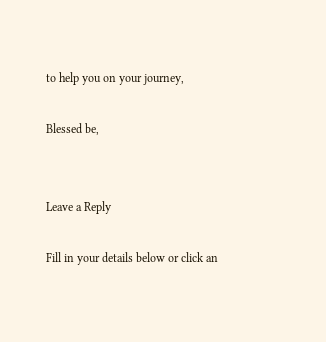to help you on your journey,

Blessed be,


Leave a Reply

Fill in your details below or click an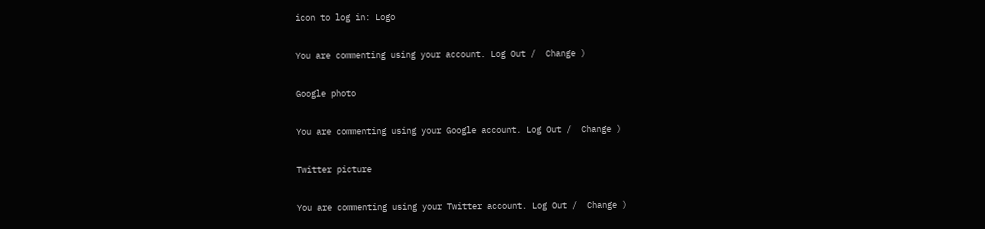icon to log in: Logo

You are commenting using your account. Log Out /  Change )

Google photo

You are commenting using your Google account. Log Out /  Change )

Twitter picture

You are commenting using your Twitter account. Log Out /  Change )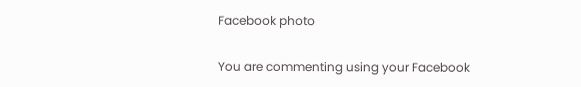Facebook photo

You are commenting using your Facebook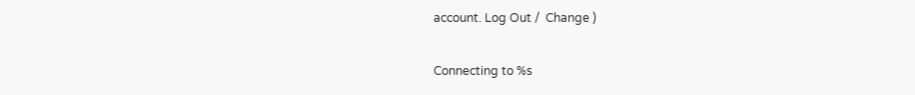account. Log Out /  Change )

Connecting to %s